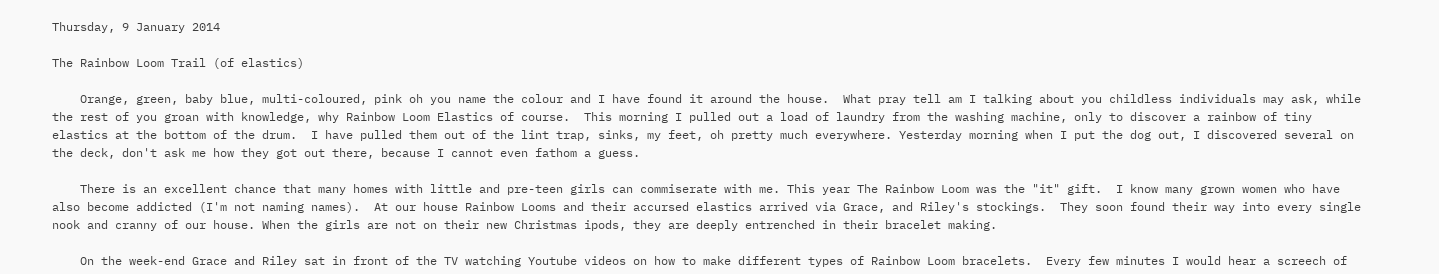Thursday, 9 January 2014

The Rainbow Loom Trail (of elastics)

    Orange, green, baby blue, multi-coloured, pink oh you name the colour and I have found it around the house.  What pray tell am I talking about you childless individuals may ask, while the rest of you groan with knowledge, why Rainbow Loom Elastics of course.  This morning I pulled out a load of laundry from the washing machine, only to discover a rainbow of tiny elastics at the bottom of the drum.  I have pulled them out of the lint trap, sinks, my feet, oh pretty much everywhere. Yesterday morning when I put the dog out, I discovered several on the deck, don't ask me how they got out there, because I cannot even fathom a guess.

    There is an excellent chance that many homes with little and pre-teen girls can commiserate with me. This year The Rainbow Loom was the "it" gift.  I know many grown women who have also become addicted (I'm not naming names).  At our house Rainbow Looms and their accursed elastics arrived via Grace, and Riley's stockings.  They soon found their way into every single nook and cranny of our house. When the girls are not on their new Christmas ipods, they are deeply entrenched in their bracelet making.

    On the week-end Grace and Riley sat in front of the TV watching Youtube videos on how to make different types of Rainbow Loom bracelets.  Every few minutes I would hear a screech of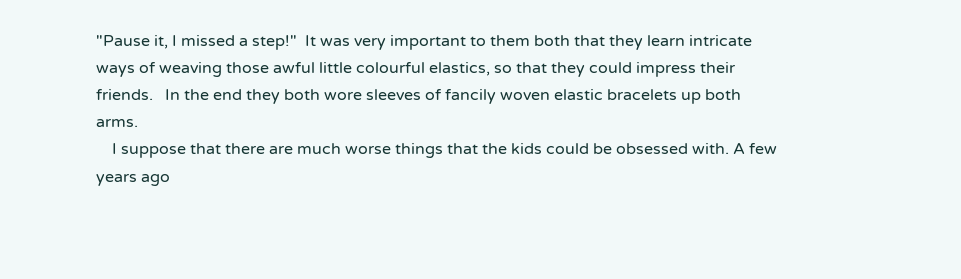"Pause it, I missed a step!"  It was very important to them both that they learn intricate ways of weaving those awful little colourful elastics, so that they could impress their friends.   In the end they both wore sleeves of fancily woven elastic bracelets up both arms.
    I suppose that there are much worse things that the kids could be obsessed with. A few years ago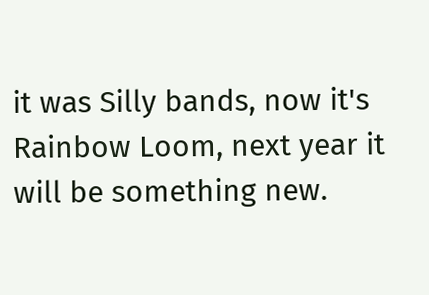it was Silly bands, now it's Rainbow Loom, next year it will be something new.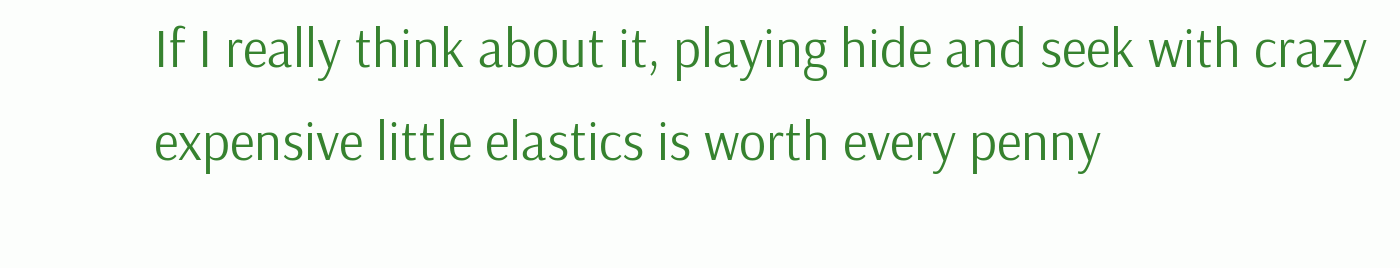If I really think about it, playing hide and seek with crazy expensive little elastics is worth every penny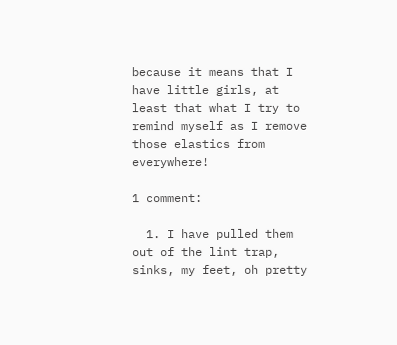because it means that I have little girls, at least that what I try to remind myself as I remove those elastics from everywhere!

1 comment:

  1. I have pulled them out of the lint trap, sinks, my feet, oh pretty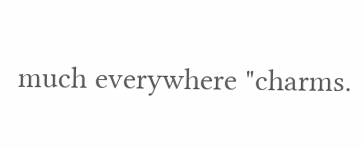much everywhere "charms.